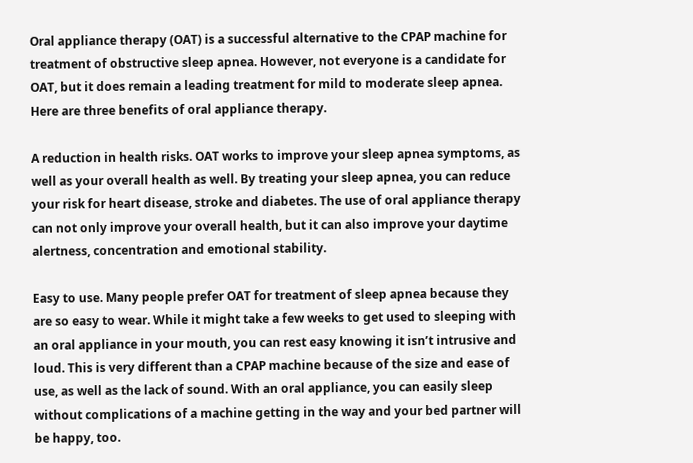Oral appliance therapy (OAT) is a successful alternative to the CPAP machine for treatment of obstructive sleep apnea. However, not everyone is a candidate for OAT, but it does remain a leading treatment for mild to moderate sleep apnea. Here are three benefits of oral appliance therapy.

A reduction in health risks. OAT works to improve your sleep apnea symptoms, as well as your overall health as well. By treating your sleep apnea, you can reduce your risk for heart disease, stroke and diabetes. The use of oral appliance therapy can not only improve your overall health, but it can also improve your daytime alertness, concentration and emotional stability.

Easy to use. Many people prefer OAT for treatment of sleep apnea because they are so easy to wear. While it might take a few weeks to get used to sleeping with an oral appliance in your mouth, you can rest easy knowing it isn’t intrusive and loud. This is very different than a CPAP machine because of the size and ease of use, as well as the lack of sound. With an oral appliance, you can easily sleep without complications of a machine getting in the way and your bed partner will be happy, too.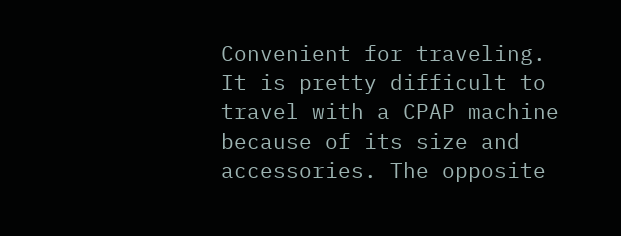Convenient for traveling. It is pretty difficult to travel with a CPAP machine because of its size and accessories. The opposite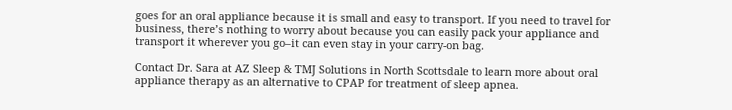goes for an oral appliance because it is small and easy to transport. If you need to travel for business, there’s nothing to worry about because you can easily pack your appliance and transport it wherever you go–it can even stay in your carry-on bag.

Contact Dr. Sara at AZ Sleep & TMJ Solutions in North Scottsdale to learn more about oral appliance therapy as an alternative to CPAP for treatment of sleep apnea.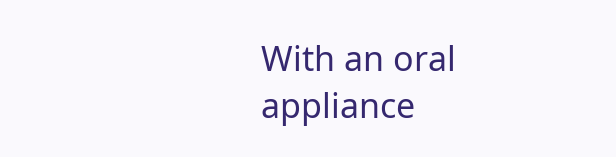With an oral appliance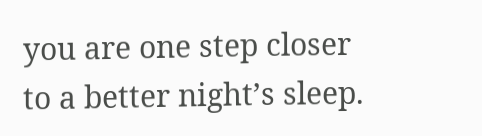you are one step closer to a better night’s sleep.